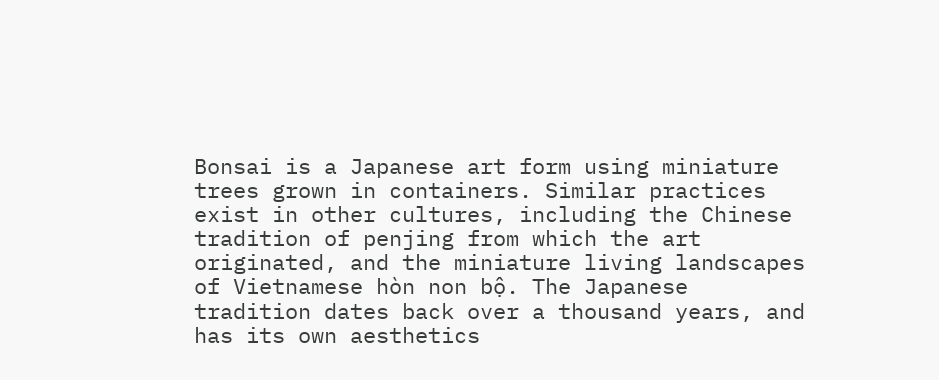Bonsai is a Japanese art form using miniature trees grown in containers. Similar practices exist in other cultures, including the Chinese tradition of penjing from which the art originated, and the miniature living landscapes of Vietnamese hòn non bộ. The Japanese tradition dates back over a thousand years, and has its own aesthetics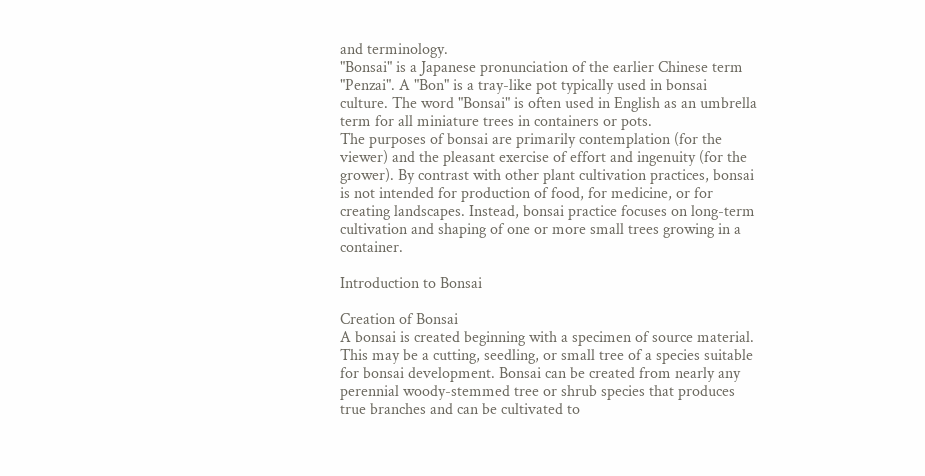and terminology.
"Bonsai" is a Japanese pronunciation of the earlier Chinese term "Penzai". A "Bon" is a tray-like pot typically used in bonsai culture. The word "Bonsai" is often used in English as an umbrella term for all miniature trees in containers or pots.
The purposes of bonsai are primarily contemplation (for the viewer) and the pleasant exercise of effort and ingenuity (for the grower). By contrast with other plant cultivation practices, bonsai is not intended for production of food, for medicine, or for creating landscapes. Instead, bonsai practice focuses on long-term cultivation and shaping of one or more small trees growing in a container.

Introduction to Bonsai

Creation of Bonsai
A bonsai is created beginning with a specimen of source material. This may be a cutting, seedling, or small tree of a species suitable for bonsai development. Bonsai can be created from nearly any perennial woody-stemmed tree or shrub species that produces true branches and can be cultivated to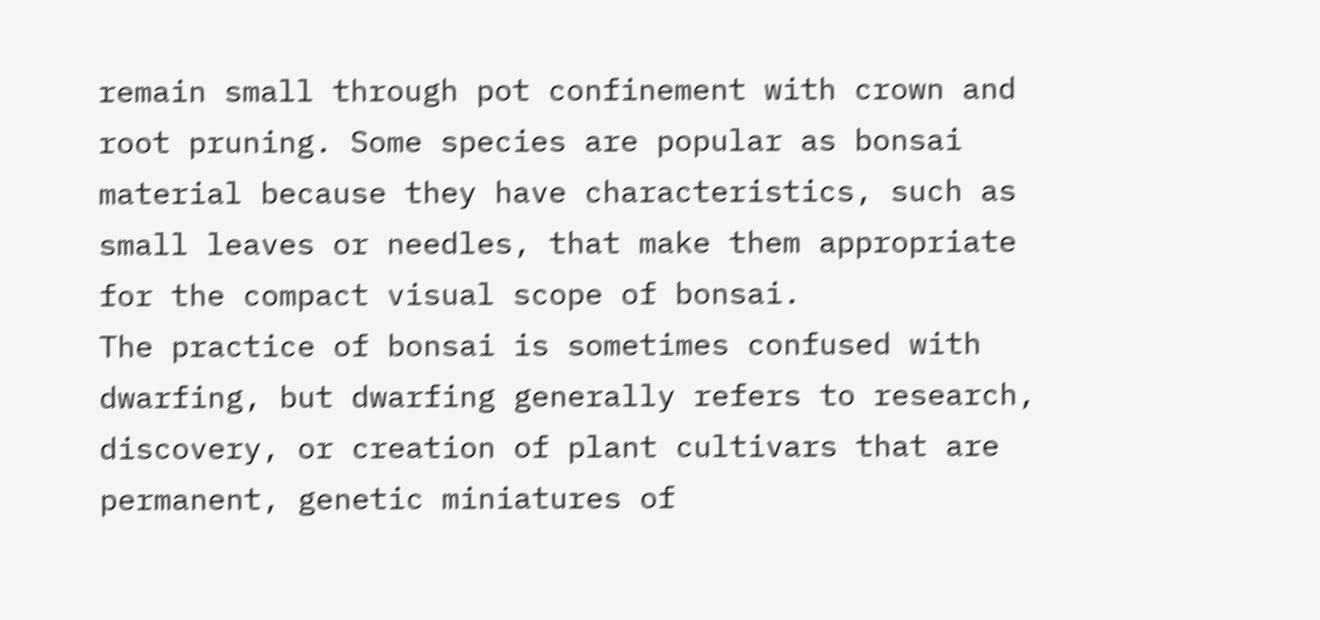remain small through pot confinement with crown and root pruning. Some species are popular as bonsai material because they have characteristics, such as small leaves or needles, that make them appropriate for the compact visual scope of bonsai.
The practice of bonsai is sometimes confused with dwarfing, but dwarfing generally refers to research, discovery, or creation of plant cultivars that are permanent, genetic miniatures of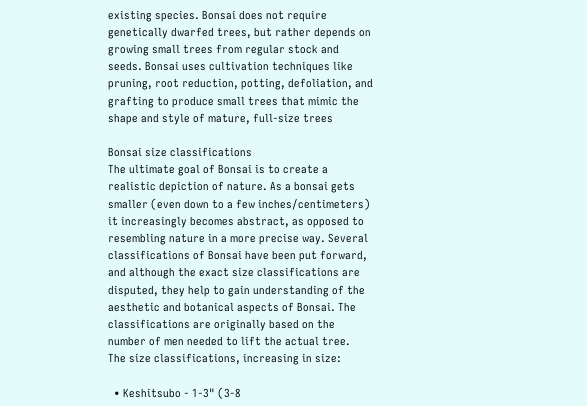existing species. Bonsai does not require genetically dwarfed trees, but rather depends on growing small trees from regular stock and seeds. Bonsai uses cultivation techniques like pruning, root reduction, potting, defoliation, and grafting to produce small trees that mimic the shape and style of mature, full-size trees

Bonsai size classifications
The ultimate goal of Bonsai is to create a realistic depiction of nature. As a bonsai gets smaller (even down to a few inches/centimeters) it increasingly becomes abstract, as opposed to resembling nature in a more precise way. Several classifications of Bonsai have been put forward, and although the exact size classifications are disputed, they help to gain understanding of the aesthetic and botanical aspects of Bonsai. The classifications are originally based on the number of men needed to lift the actual tree.
The size classifications, increasing in size:

  • Keshitsubo - 1-3" (3-8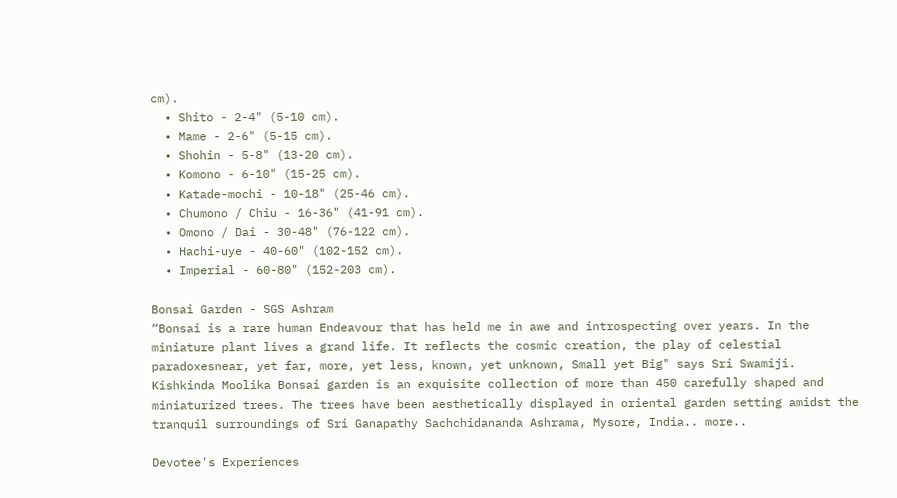cm).
  • Shito - 2-4" (5-10 cm).
  • Mame - 2-6" (5-15 cm).
  • Shohin - 5-8" (13-20 cm).
  • Komono - 6-10" (15-25 cm).
  • Katade-mochi - 10-18" (25-46 cm).
  • Chumono / Chiu - 16-36" (41-91 cm).
  • Omono / Dai - 30-48" (76-122 cm).
  • Hachi-uye - 40-60" (102-152 cm).
  • Imperial - 60-80" (152-203 cm).

Bonsai Garden - SGS Ashram
“Bonsai is a rare human Endeavour that has held me in awe and introspecting over years. In the miniature plant lives a grand life. It reflects the cosmic creation, the play of celestial paradoxesnear, yet far, more, yet less, known, yet unknown, Small yet Big" says Sri Swamiji.
Kishkinda Moolika Bonsai garden is an exquisite collection of more than 450 carefully shaped and miniaturized trees. The trees have been aesthetically displayed in oriental garden setting amidst the tranquil surroundings of Sri Ganapathy Sachchidananda Ashrama, Mysore, India.. more..

Devotee's Experiences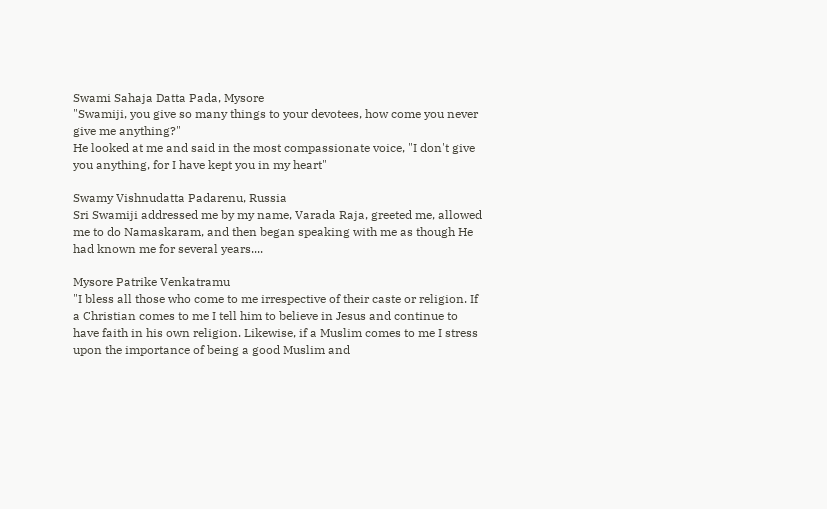Swami Sahaja Datta Pada, Mysore
"Swamiji, you give so many things to your devotees, how come you never give me anything?"
He looked at me and said in the most compassionate voice, "I don't give you anything, for I have kept you in my heart"

Swamy Vishnudatta Padarenu, Russia
Sri Swamiji addressed me by my name, Varada Raja, greeted me, allowed me to do Namaskaram, and then began speaking with me as though He had known me for several years....

Mysore Patrike Venkatramu
"I bless all those who come to me irrespective of their caste or religion. If a Christian comes to me I tell him to believe in Jesus and continue to have faith in his own religion. Likewise, if a Muslim comes to me I stress upon the importance of being a good Muslim and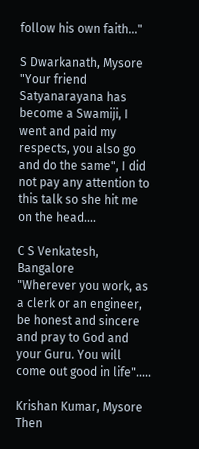follow his own faith..."

S Dwarkanath, Mysore
"Your friend Satyanarayana has become a Swamiji, I went and paid my respects, you also go and do the same", I did not pay any attention to this talk so she hit me on the head....

C S Venkatesh, Bangalore
"Wherever you work, as a clerk or an engineer, be honest and sincere and pray to God and your Guru. You will come out good in life".....

Krishan Kumar, Mysore
Then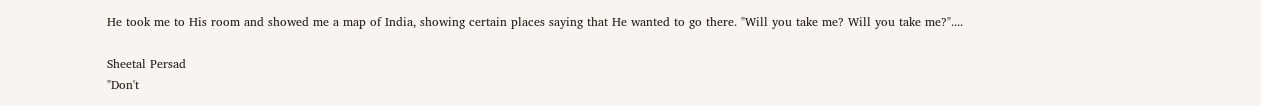He took me to His room and showed me a map of India, showing certain places saying that He wanted to go there. "Will you take me? Will you take me?"....

Sheetal Persad
"Don't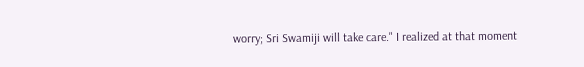worry; Sri Swamiji will take care." I realized at that moment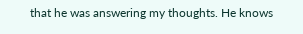that he was answering my thoughts. He knows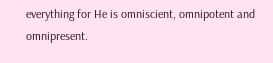everything for He is omniscient, omnipotent and omnipresent.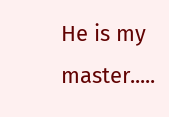He is my master.....